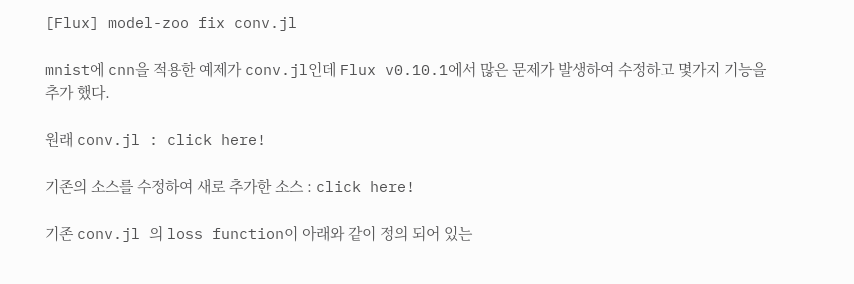[Flux] model-zoo fix conv.jl

mnist에 cnn을 적용한 예제가 conv.jl인데 Flux v0.10.1에서 많은 문제가 발생하여 수정하고 몇가지 기능을 추가 했다.

원래 conv.jl : click here!

기존의 소스를 수정하여 새로 추가한 소스 : click here!

기존 conv.jl 의 loss function이 아래와 같이 정의 되어 있는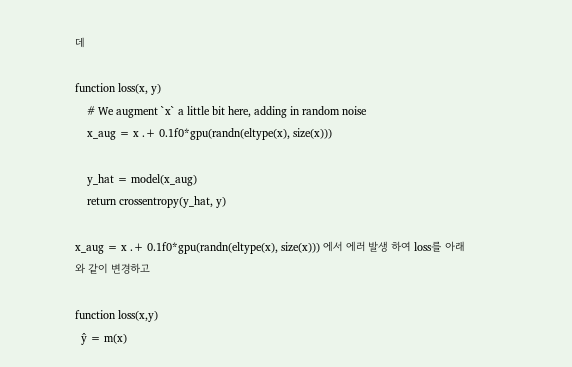데

function loss(x, y)
    # We augment `x` a little bit here, adding in random noise
    x_aug = x .+ 0.1f0*gpu(randn(eltype(x), size(x)))

    y_hat = model(x_aug)
    return crossentropy(y_hat, y)

x_aug = x .+ 0.1f0*gpu(randn(eltype(x), size(x))) 에서 에러 발생 하여 loss를 아래 와 같이 변경하고

function loss(x,y)
  ŷ = m(x)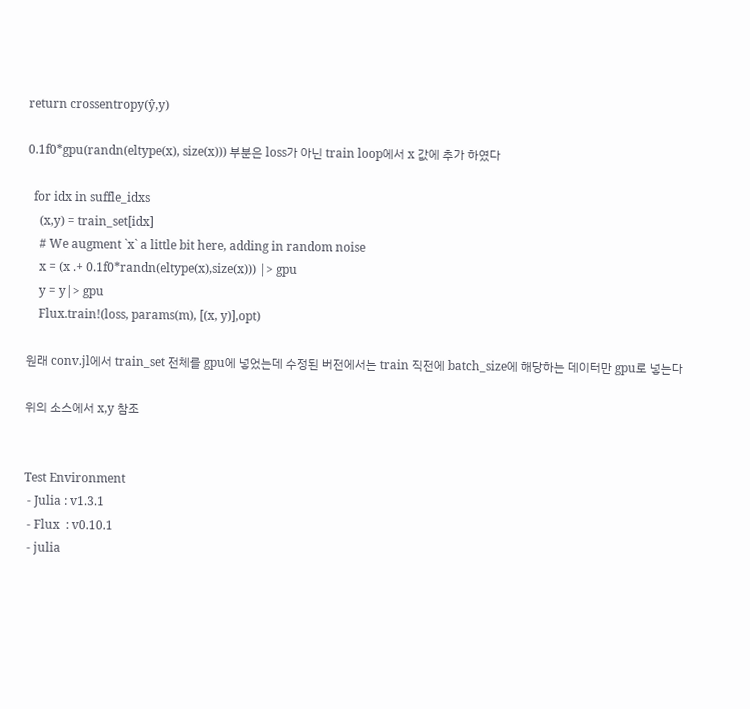return crossentropy(ŷ,y)

0.1f0*gpu(randn(eltype(x), size(x))) 부분은 loss가 아닌 train loop에서 x 값에 추가 하였다

  for idx in suffle_idxs
    (x,y) = train_set[idx]
    # We augment `x` a little bit here, adding in random noise
    x = (x .+ 0.1f0*randn(eltype(x),size(x))) |> gpu
    y = y|> gpu
    Flux.train!(loss, params(m), [(x, y)],opt)

원래 conv.jl에서 train_set 전체를 gpu에 넣었는데 수정된 버전에서는 train 직전에 batch_size에 해당하는 데이터만 gpu로 넣는다

위의 소스에서 x,y 참조


Test Environment
 - Julia : v1.3.1
 - Flux  : v0.10.1
 - julia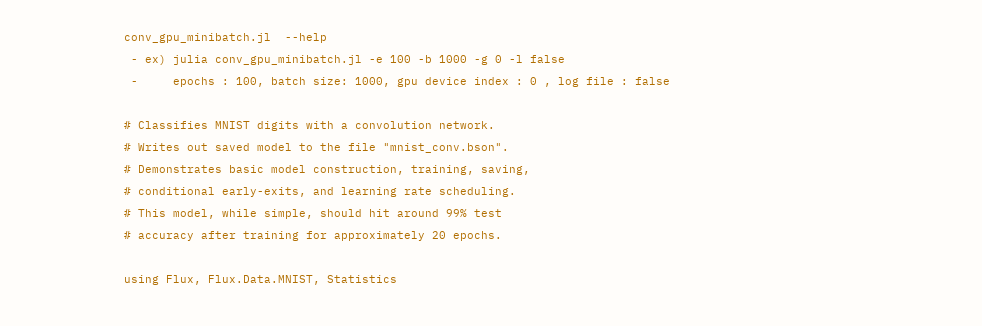conv_gpu_minibatch.jl  --help
 - ex) julia conv_gpu_minibatch.jl -e 100 -b 1000 -g 0 -l false
 -     epochs : 100, batch size: 1000, gpu device index : 0 , log file : false

# Classifies MNIST digits with a convolution network.
# Writes out saved model to the file "mnist_conv.bson".
# Demonstrates basic model construction, training, saving,
# conditional early-exits, and learning rate scheduling.
# This model, while simple, should hit around 99% test
# accuracy after training for approximately 20 epochs.

using Flux, Flux.Data.MNIST, Statistics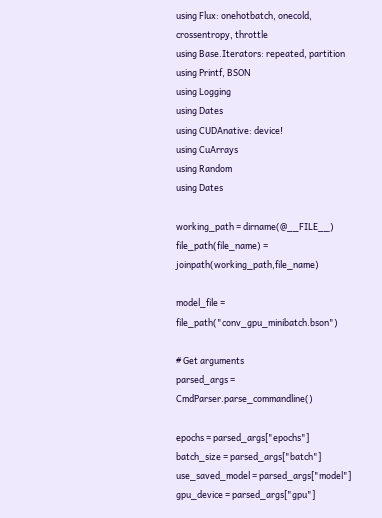using Flux: onehotbatch, onecold, crossentropy, throttle
using Base.Iterators: repeated, partition
using Printf, BSON
using Logging
using Dates
using CUDAnative: device!
using CuArrays
using Random
using Dates

working_path = dirname(@__FILE__)
file_path(file_name) = joinpath(working_path,file_name)

model_file = file_path("conv_gpu_minibatch.bson")

# Get arguments
parsed_args = CmdParser.parse_commandline()

epochs = parsed_args["epochs"]
batch_size = parsed_args["batch"]
use_saved_model = parsed_args["model"]
gpu_device = parsed_args["gpu"]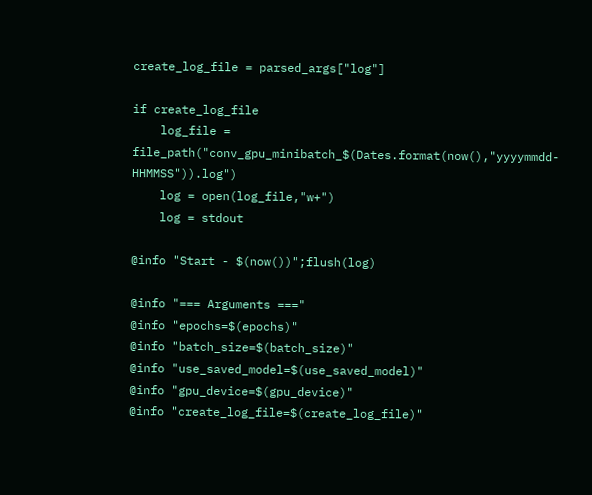create_log_file = parsed_args["log"]

if create_log_file
    log_file = file_path("conv_gpu_minibatch_$(Dates.format(now(),"yyyymmdd-HHMMSS")).log")
    log = open(log_file,"w+")
    log = stdout

@info "Start - $(now())";flush(log)

@info "=== Arguments ==="
@info "epochs=$(epochs)"
@info "batch_size=$(batch_size)"
@info "use_saved_model=$(use_saved_model)"
@info "gpu_device=$(gpu_device)"
@info "create_log_file=$(create_log_file)"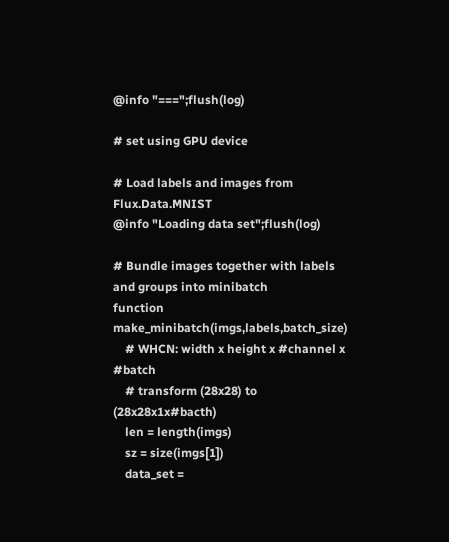@info "===";flush(log)

# set using GPU device

# Load labels and images from Flux.Data.MNIST
@info "Loading data set";flush(log)

# Bundle images together with labels and groups into minibatch
function make_minibatch(imgs,labels,batch_size)
    # WHCN: width x height x #channel x #batch
    # transform (28x28) to (28x28x1x#bacth)
    len = length(imgs)
    sz = size(imgs[1])
    data_set =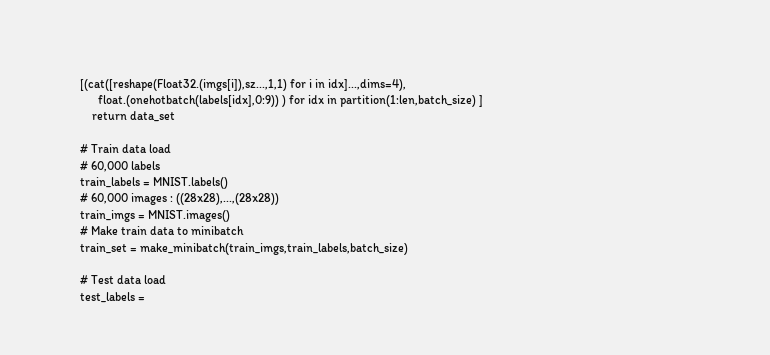[(cat([reshape(Float32.(imgs[i]),sz...,1,1) for i in idx]...,dims=4),
      float.(onehotbatch(labels[idx],0:9)) ) for idx in partition(1:len,batch_size) ]
    return data_set

# Train data load
# 60,000 labels
train_labels = MNIST.labels()
# 60,000 images : ((28x28),...,(28x28))
train_imgs = MNIST.images()
# Make train data to minibatch
train_set = make_minibatch(train_imgs,train_labels,batch_size)

# Test data load
test_labels =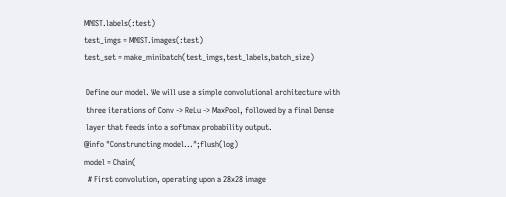MNIST.labels(:test)
test_imgs = MNIST.images(:test)
test_set = make_minibatch(test_imgs,test_labels,batch_size)

 Define our model. We will use a simple convolutional architecture with
 three iterations of Conv -> ReLu -> MaxPool, followed by a final Dense
 layer that feeds into a softmax probability output.
@info "Construncting model...";flush(log)
model = Chain(
  # First convolution, operating upon a 28x28 image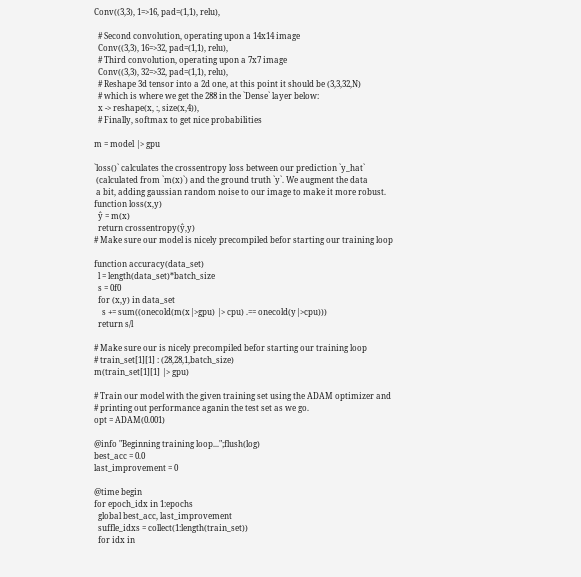Conv((3,3), 1=>16, pad=(1,1), relu),

  # Second convolution, operating upon a 14x14 image
  Conv((3,3), 16=>32, pad=(1,1), relu),
  # Third convolution, operating upon a 7x7 image
  Conv((3,3), 32=>32, pad=(1,1), relu),
  # Reshape 3d tensor into a 2d one, at this point it should be (3,3,32,N)
  # which is where we get the 288 in the `Dense` layer below:
  x -> reshape(x, :, size(x,4)),
  # Finally, softmax to get nice probabilities

m = model |> gpu

`loss()` calculates the crossentropy loss between our prediction `y_hat`
 (calculated from `m(x)`) and the ground truth `y`. We augment the data
 a bit, adding gaussian random noise to our image to make it more robust.
function loss(x,y)
  ŷ = m(x)
  return crossentropy(ŷ,y)
# Make sure our model is nicely precompiled befor starting our training loop

function accuracy(data_set)
  l = length(data_set)*batch_size
  s = 0f0
  for (x,y) in data_set
    s += sum((onecold(m(x|>gpu) |> cpu) .== onecold(y|>cpu)))
  return s/l

# Make sure our is nicely precompiled befor starting our training loop
# train_set[1][1] : (28,28,1,batch_size)
m(train_set[1][1] |> gpu)

# Train our model with the given training set using the ADAM optimizer and
# printing out performance aganin the test set as we go.
opt = ADAM(0.001)

@info "Beginning training loop...";flush(log)
best_acc = 0.0
last_improvement = 0

@time begin
for epoch_idx in 1:epochs
  global best_acc, last_improvement
  suffle_idxs = collect(1:length(train_set))
  for idx in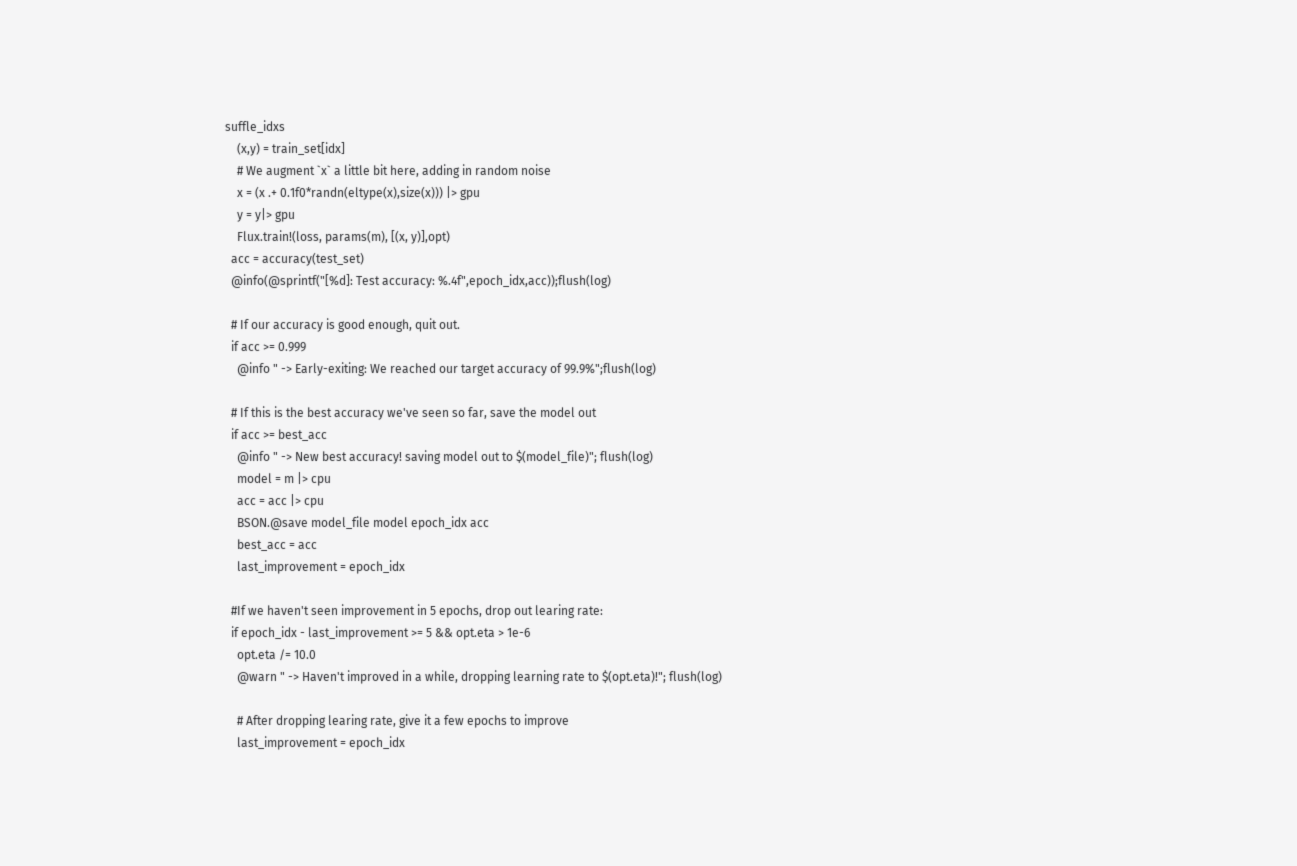suffle_idxs
    (x,y) = train_set[idx]
    # We augment `x` a little bit here, adding in random noise
    x = (x .+ 0.1f0*randn(eltype(x),size(x))) |> gpu
    y = y|> gpu
    Flux.train!(loss, params(m), [(x, y)],opt)
  acc = accuracy(test_set)
  @info(@sprintf("[%d]: Test accuracy: %.4f",epoch_idx,acc));flush(log)

  # If our accuracy is good enough, quit out.
  if acc >= 0.999
    @info " -> Early-exiting: We reached our target accuracy of 99.9%";flush(log)

  # If this is the best accuracy we've seen so far, save the model out
  if acc >= best_acc
    @info " -> New best accuracy! saving model out to $(model_file)"; flush(log)
    model = m |> cpu
    acc = acc |> cpu
    BSON.@save model_file model epoch_idx acc
    best_acc = acc
    last_improvement = epoch_idx

  #If we haven't seen improvement in 5 epochs, drop out learing rate:
  if epoch_idx - last_improvement >= 5 && opt.eta > 1e-6
    opt.eta /= 10.0
    @warn " -> Haven't improved in a while, dropping learning rate to $(opt.eta)!"; flush(log)

    # After dropping learing rate, give it a few epochs to improve
    last_improvement = epoch_idx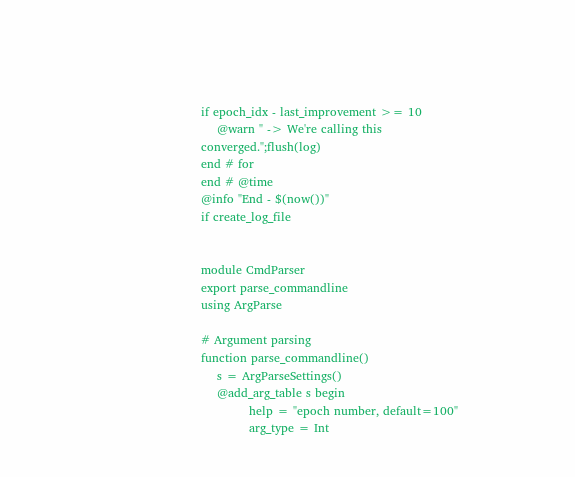if epoch_idx - last_improvement >= 10
    @warn " -> We're calling this converged.";flush(log)
end # for
end # @time
@info "End - $(now())"
if create_log_file


module CmdParser
export parse_commandline
using ArgParse

# Argument parsing
function parse_commandline()
    s = ArgParseSettings()
    @add_arg_table s begin
            help = "epoch number, default=100"
            arg_type = Int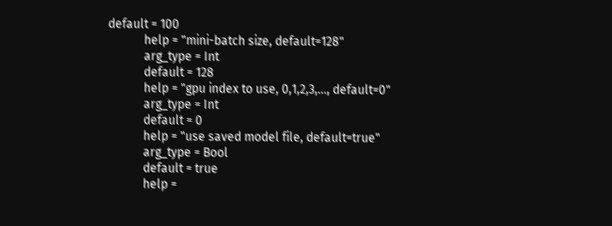default = 100
            help = "mini-batch size, default=128"
            arg_type = Int
            default = 128
            help = "gpu index to use, 0,1,2,3,..., default=0"
            arg_type = Int
            default = 0
            help = "use saved model file, default=true"
            arg_type = Bool
            default = true
            help =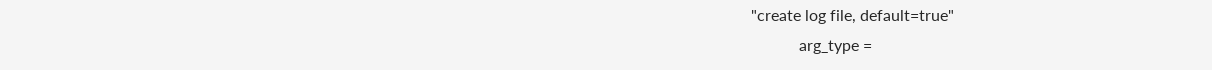"create log file, default=true"
            arg_type =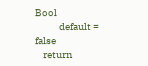Bool
            default = false
    return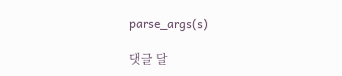parse_args(s)

댓글 달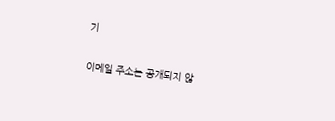기

이메일 주소는 공개되지 않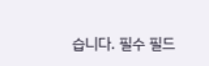습니다. 필수 필드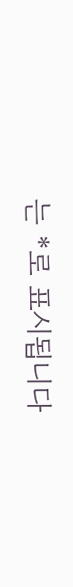는 *로 표시됩니다